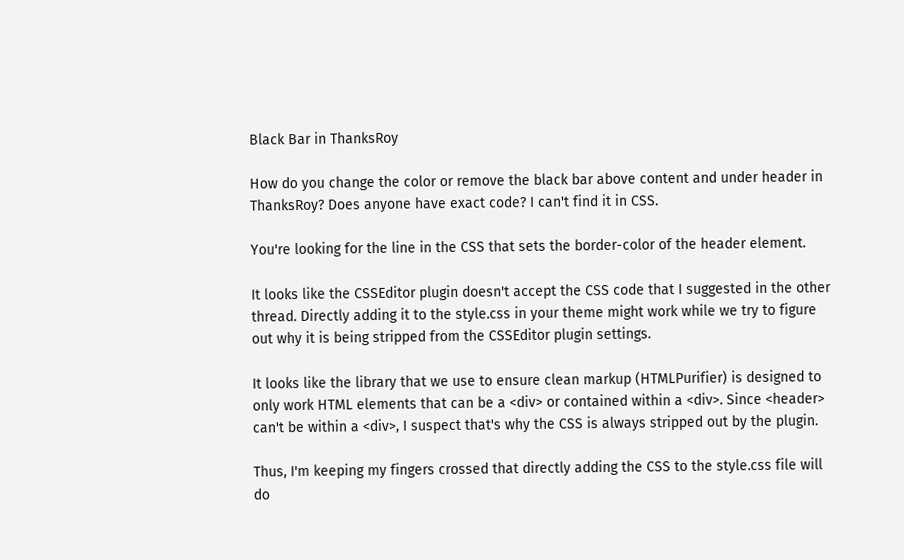Black Bar in ThanksRoy

How do you change the color or remove the black bar above content and under header in ThanksRoy? Does anyone have exact code? I can't find it in CSS.

You're looking for the line in the CSS that sets the border-color of the header element.

It looks like the CSSEditor plugin doesn't accept the CSS code that I suggested in the other thread. Directly adding it to the style.css in your theme might work while we try to figure out why it is being stripped from the CSSEditor plugin settings.

It looks like the library that we use to ensure clean markup (HTMLPurifier) is designed to only work HTML elements that can be a <div> or contained within a <div>. Since <header> can't be within a <div>, I suspect that's why the CSS is always stripped out by the plugin.

Thus, I'm keeping my fingers crossed that directly adding the CSS to the style.css file will do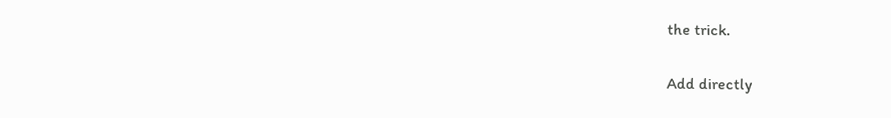the trick.

Add directly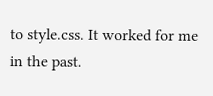to style.css. It worked for me in the past.